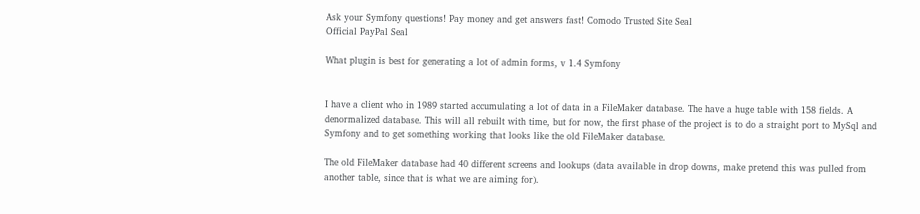Ask your Symfony questions! Pay money and get answers fast! Comodo Trusted Site Seal
Official PayPal Seal

What plugin is best for generating a lot of admin forms, v 1.4 Symfony


I have a client who in 1989 started accumulating a lot of data in a FileMaker database. The have a huge table with 158 fields. A denormalized database. This will all rebuilt with time, but for now, the first phase of the project is to do a straight port to MySql and Symfony and to get something working that looks like the old FileMaker database.

The old FileMaker database had 40 different screens and lookups (data available in drop downs, make pretend this was pulled from another table, since that is what we are aiming for).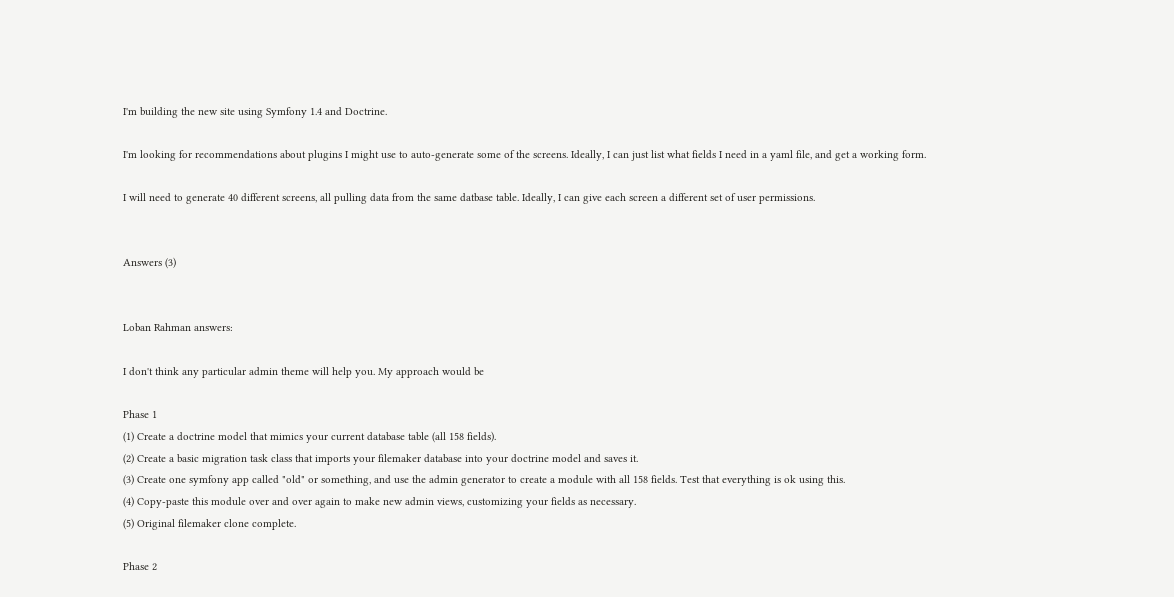I'm building the new site using Symfony 1.4 and Doctrine.

I'm looking for recommendations about plugins I might use to auto-generate some of the screens. Ideally, I can just list what fields I need in a yaml file, and get a working form.

I will need to generate 40 different screens, all pulling data from the same datbase table. Ideally, I can give each screen a different set of user permissions.


Answers (3)


Loban Rahman answers:

I don't think any particular admin theme will help you. My approach would be

Phase 1
(1) Create a doctrine model that mimics your current database table (all 158 fields).
(2) Create a basic migration task class that imports your filemaker database into your doctrine model and saves it.
(3) Create one symfony app called "old" or something, and use the admin generator to create a module with all 158 fields. Test that everything is ok using this.
(4) Copy-paste this module over and over again to make new admin views, customizing your fields as necessary.
(5) Original filemaker clone complete.

Phase 2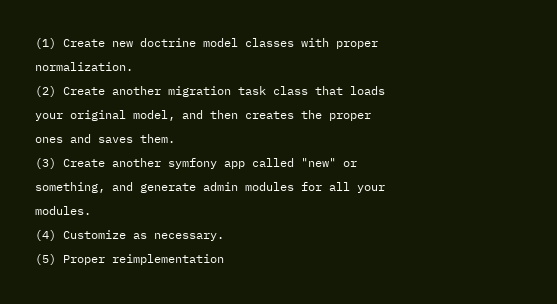(1) Create new doctrine model classes with proper normalization.
(2) Create another migration task class that loads your original model, and then creates the proper ones and saves them.
(3) Create another symfony app called "new" or something, and generate admin modules for all your modules.
(4) Customize as necessary.
(5) Proper reimplementation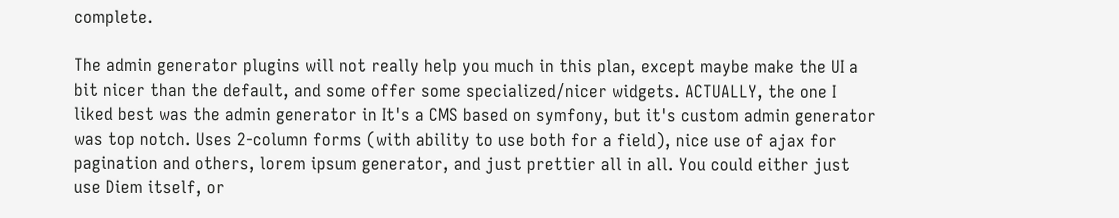complete.

The admin generator plugins will not really help you much in this plan, except maybe make the UI a bit nicer than the default, and some offer some specialized/nicer widgets. ACTUALLY, the one I liked best was the admin generator in It's a CMS based on symfony, but it's custom admin generator was top notch. Uses 2-column forms (with ability to use both for a field), nice use of ajax for pagination and others, lorem ipsum generator, and just prettier all in all. You could either just use Diem itself, or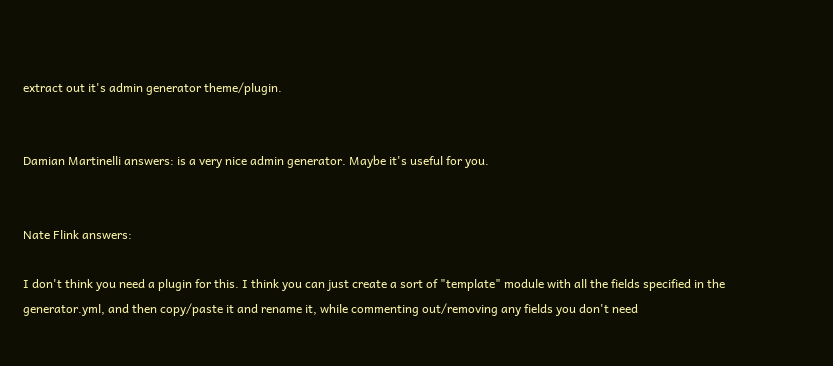extract out it's admin generator theme/plugin.


Damian Martinelli answers: is a very nice admin generator. Maybe it's useful for you.


Nate Flink answers:

I don't think you need a plugin for this. I think you can just create a sort of "template" module with all the fields specified in the generator.yml, and then copy/paste it and rename it, while commenting out/removing any fields you don't need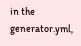in the generator.yml,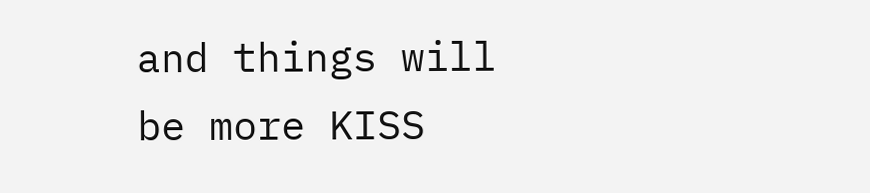and things will be more KISS